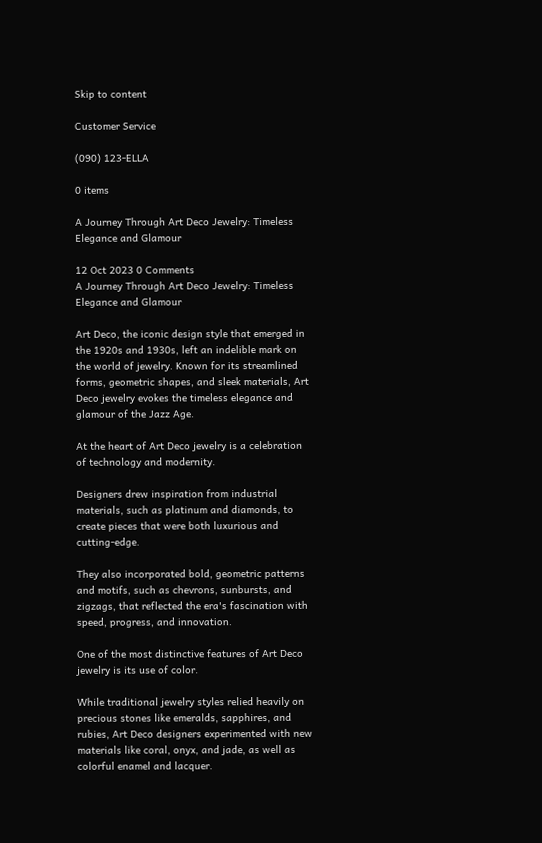Skip to content

Customer Service

(090) 123-ELLA

0 items

A Journey Through Art Deco Jewelry: Timeless Elegance and Glamour

12 Oct 2023 0 Comments
A Journey Through Art Deco Jewelry: Timeless Elegance and Glamour

Art Deco, the iconic design style that emerged in the 1920s and 1930s, left an indelible mark on the world of jewelry. Known for its streamlined forms, geometric shapes, and sleek materials, Art Deco jewelry evokes the timeless elegance and glamour of the Jazz Age.

At the heart of Art Deco jewelry is a celebration of technology and modernity.

Designers drew inspiration from industrial materials, such as platinum and diamonds, to create pieces that were both luxurious and cutting-edge.

They also incorporated bold, geometric patterns and motifs, such as chevrons, sunbursts, and zigzags, that reflected the era's fascination with speed, progress, and innovation.

One of the most distinctive features of Art Deco jewelry is its use of color.

While traditional jewelry styles relied heavily on precious stones like emeralds, sapphires, and rubies, Art Deco designers experimented with new materials like coral, onyx, and jade, as well as colorful enamel and lacquer.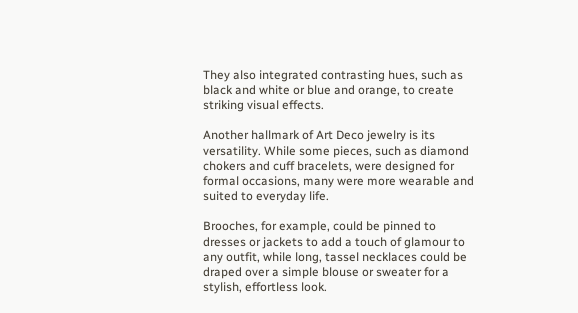They also integrated contrasting hues, such as black and white or blue and orange, to create striking visual effects.

Another hallmark of Art Deco jewelry is its versatility. While some pieces, such as diamond chokers and cuff bracelets, were designed for formal occasions, many were more wearable and suited to everyday life.

Brooches, for example, could be pinned to dresses or jackets to add a touch of glamour to any outfit, while long, tassel necklaces could be draped over a simple blouse or sweater for a stylish, effortless look.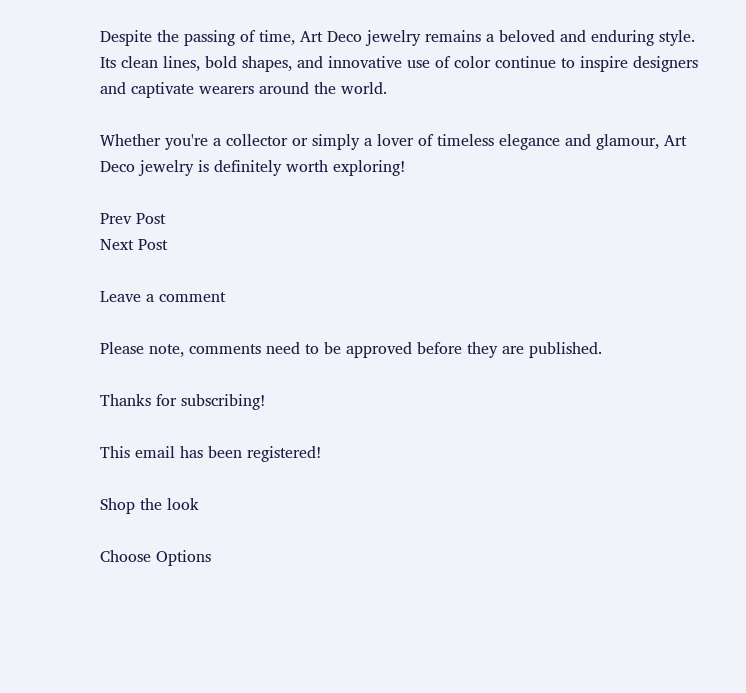Despite the passing of time, Art Deco jewelry remains a beloved and enduring style. Its clean lines, bold shapes, and innovative use of color continue to inspire designers and captivate wearers around the world.

Whether you're a collector or simply a lover of timeless elegance and glamour, Art Deco jewelry is definitely worth exploring!

Prev Post
Next Post

Leave a comment

Please note, comments need to be approved before they are published.

Thanks for subscribing!

This email has been registered!

Shop the look

Choose Options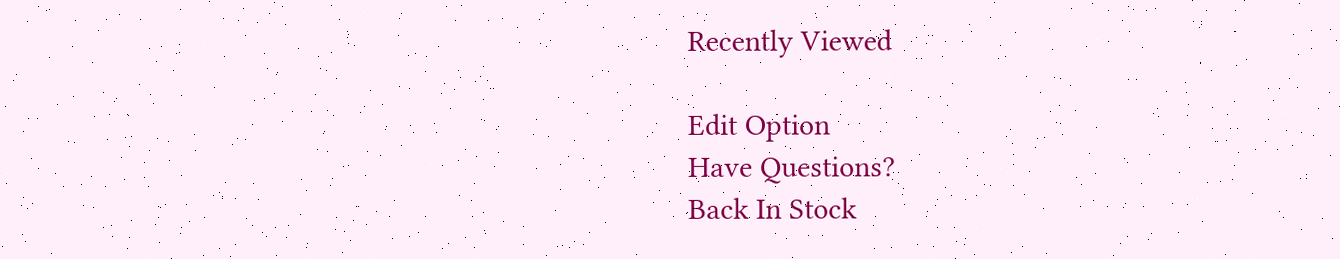Recently Viewed

Edit Option
Have Questions?
Back In Stock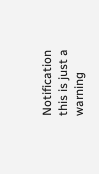Notification
this is just a warning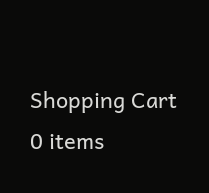Shopping Cart
0 items